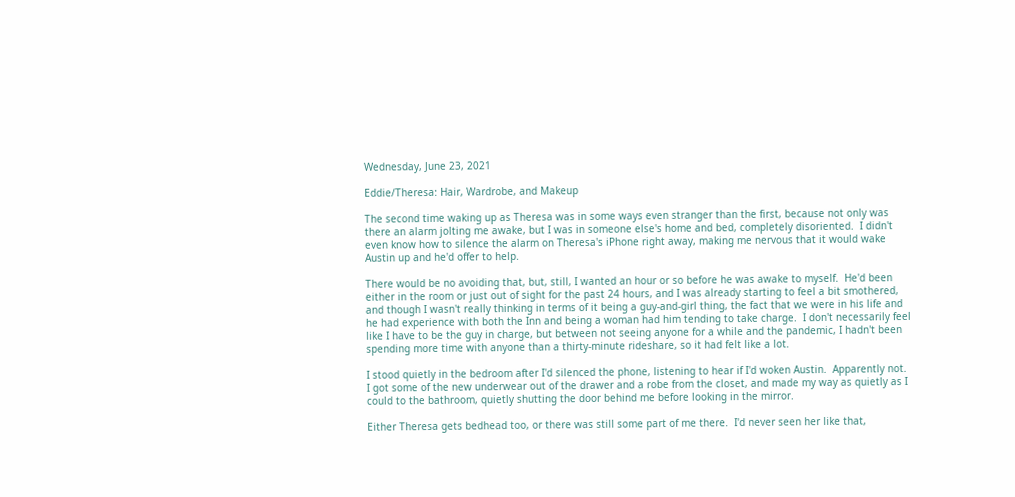Wednesday, June 23, 2021

Eddie/Theresa: Hair, Wardrobe, and Makeup

The second time waking up as Theresa was in some ways even stranger than the first, because not only was there an alarm jolting me awake, but I was in someone else's home and bed, completely disoriented.  I didn't even know how to silence the alarm on Theresa's iPhone right away, making me nervous that it would wake Austin up and he'd offer to help.

There would be no avoiding that, but, still, I wanted an hour or so before he was awake to myself.  He'd been either in the room or just out of sight for the past 24 hours, and I was already starting to feel a bit smothered, and though I wasn't really thinking in terms of it being a guy-and-girl thing, the fact that we were in his life and he had experience with both the Inn and being a woman had him tending to take charge.  I don't necessarily feel like I have to be the guy in charge, but between not seeing anyone for a while and the pandemic, I hadn't been spending more time with anyone than a thirty-minute rideshare, so it had felt like a lot.

I stood quietly in the bedroom after I'd silenced the phone, listening to hear if I'd woken Austin.  Apparently not.  I got some of the new underwear out of the drawer and a robe from the closet, and made my way as quietly as I could to the bathroom, quietly shutting the door behind me before looking in the mirror.

Either Theresa gets bedhead too, or there was still some part of me there.  I'd never seen her like that,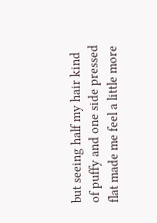but seeing half my hair kind of puffy and one side pressed flat made me feel a little more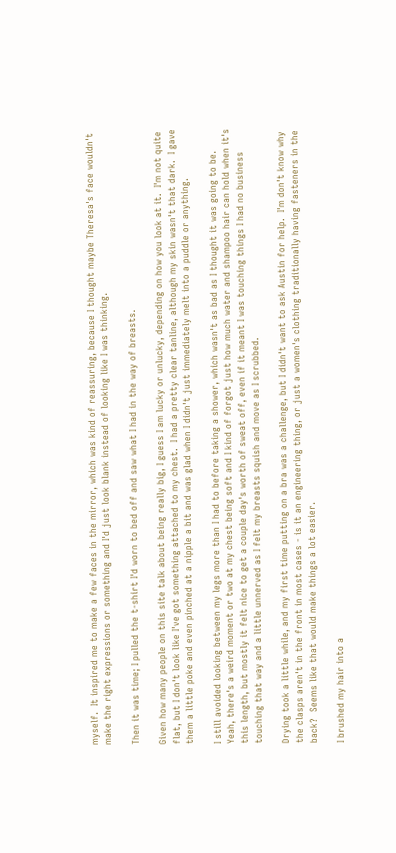myself.  It inspired me to make a few faces in the mirror, which was kind of reassuring, because I thought maybe Theresa's face wouldn't make the right expressions or something and I'd just look blank instead of looking like I was thinking.

Then it was time; I pulled the t-shirt I'd worn to bed off and saw what I had in the way of breasts.

Given how many people on this site talk about being really big, I guess I am lucky or unlucky, depending on how you look at it.  I'm not quite flat, but I don't look like I've got something attached to my chest.  I had a pretty clear tanline, although my skin wasn't that dark.  I gave them a little poke and even pinched at a nipple a bit and was glad when I didn't just immediately melt into a puddle or anything.

I still avoided looking between my legs more than I had to before taking a shower, which wasn't as bad as I thought it was going to be.  Yeah, there's a weird moment or two at my chest being soft and I kind of forgot just how much water and shampoo hair can hold when it's this length, but mostly it felt nice to get a couple day's worth of sweat off, even if it meant I was touching things I had no business touching that way and a little unnerved as I felt my breasts squish and move as I scrubbed.

Drying took a little while, and my first time putting on a bra was a challenge, but I didn't want to ask Austin for help.  I'm don't know why the clasps aren't in the front in most cases - is it an engineering thing, or just a women's clothing traditionally having fasteners in the back?  Seems like that would make things a lot easier.

I brushed my hair into a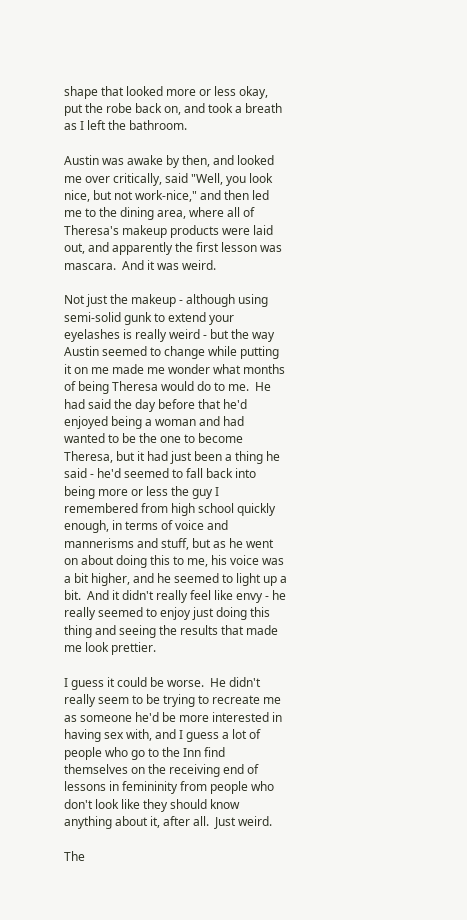shape that looked more or less okay, put the robe back on, and took a breath as I left the bathroom.

Austin was awake by then, and looked me over critically, said "Well, you look nice, but not work-nice," and then led me to the dining area, where all of Theresa's makeup products were laid out, and apparently the first lesson was mascara.  And it was weird.

Not just the makeup - although using semi-solid gunk to extend your eyelashes is really weird - but the way Austin seemed to change while putting it on me made me wonder what months of being Theresa would do to me.  He had said the day before that he'd enjoyed being a woman and had wanted to be the one to become Theresa, but it had just been a thing he said - he'd seemed to fall back into being more or less the guy I remembered from high school quickly enough, in terms of voice and mannerisms and stuff, but as he went on about doing this to me, his voice was a bit higher, and he seemed to light up a bit.  And it didn't really feel like envy - he really seemed to enjoy just doing this thing and seeing the results that made me look prettier.

I guess it could be worse.  He didn't really seem to be trying to recreate me as someone he'd be more interested in having sex with, and I guess a lot of people who go to the Inn find themselves on the receiving end of lessons in femininity from people who don't look like they should know anything about it, after all.  Just weird.

The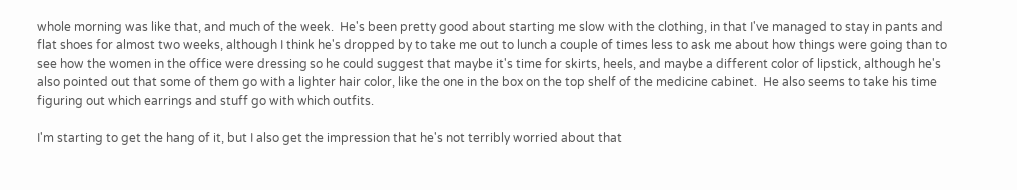whole morning was like that, and much of the week.  He's been pretty good about starting me slow with the clothing, in that I've managed to stay in pants and flat shoes for almost two weeks, although I think he's dropped by to take me out to lunch a couple of times less to ask me about how things were going than to see how the women in the office were dressing so he could suggest that maybe it's time for skirts, heels, and maybe a different color of lipstick, although he's also pointed out that some of them go with a lighter hair color, like the one in the box on the top shelf of the medicine cabinet.  He also seems to take his time figuring out which earrings and stuff go with which outfits.

I'm starting to get the hang of it, but I also get the impression that he's not terribly worried about that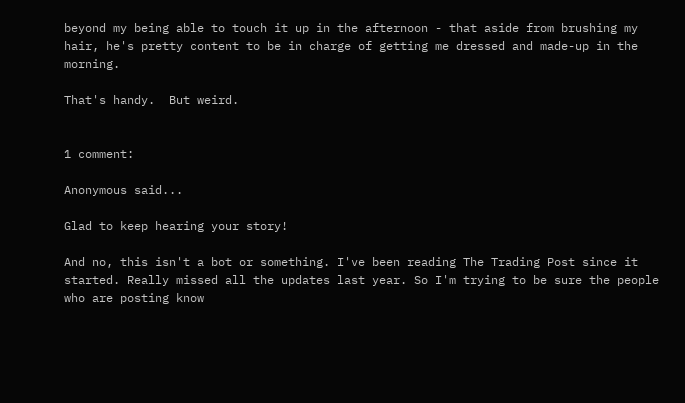beyond my being able to touch it up in the afternoon - that aside from brushing my hair, he's pretty content to be in charge of getting me dressed and made-up in the morning.

That's handy.  But weird.


1 comment:

Anonymous said...

Glad to keep hearing your story!

And no, this isn't a bot or something. I've been reading The Trading Post since it started. Really missed all the updates last year. So I'm trying to be sure the people who are posting know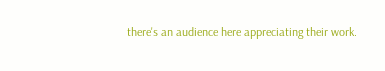there's an audience here appreciating their work.